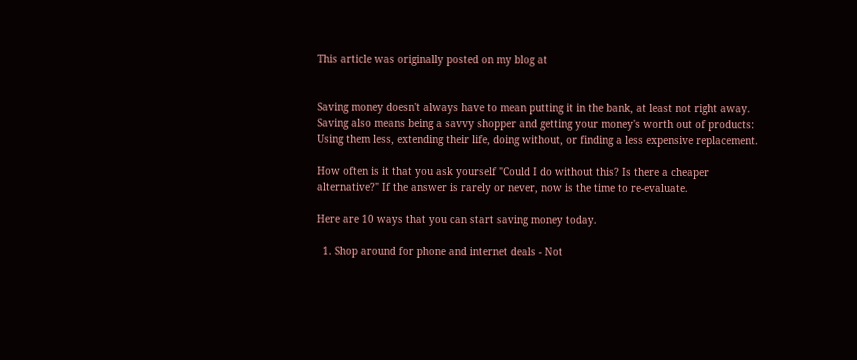This article was originally posted on my blog at


Saving money doesn't always have to mean putting it in the bank, at least not right away. Saving also means being a savvy shopper and getting your money's worth out of products: Using them less, extending their life, doing without, or finding a less expensive replacement.

How often is it that you ask yourself "Could I do without this? Is there a cheaper alternative?" If the answer is rarely or never, now is the time to re-evaluate.

Here are 10 ways that you can start saving money today.

  1. Shop around for phone and internet deals - Not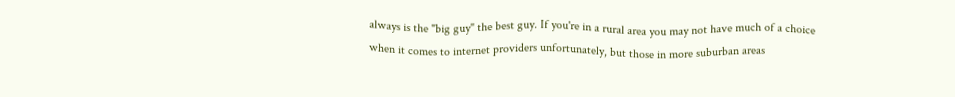always is the "big guy" the best guy. If you're in a rural area you may not have much of a choice when it comes to internet providers unfortunately, but those in more suburban areas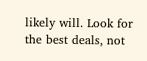likely will. Look for the best deals, not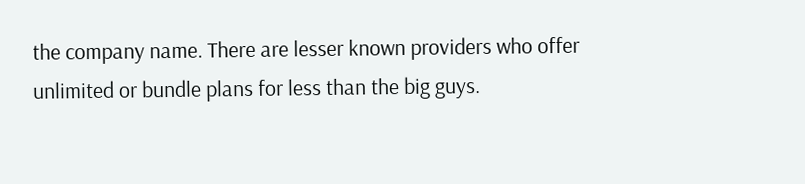the company name. There are lesser known providers who offer unlimited or bundle plans for less than the big guys.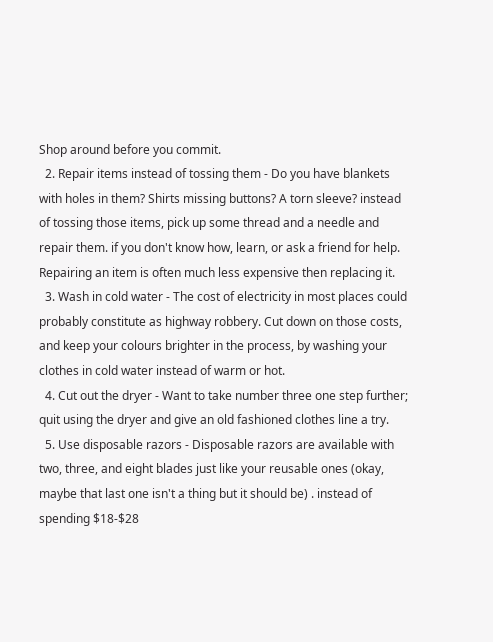Shop around before you commit.
  2. Repair items instead of tossing them - Do you have blankets with holes in them? Shirts missing buttons? A torn sleeve? instead of tossing those items, pick up some thread and a needle and repair them. if you don't know how, learn, or ask a friend for help. Repairing an item is often much less expensive then replacing it.
  3. Wash in cold water - The cost of electricity in most places could probably constitute as highway robbery. Cut down on those costs, and keep your colours brighter in the process, by washing your clothes in cold water instead of warm or hot.
  4. Cut out the dryer - Want to take number three one step further; quit using the dryer and give an old fashioned clothes line a try.
  5. Use disposable razors - Disposable razors are available with two, three, and eight blades just like your reusable ones (okay, maybe that last one isn't a thing but it should be) . instead of spending $18-$28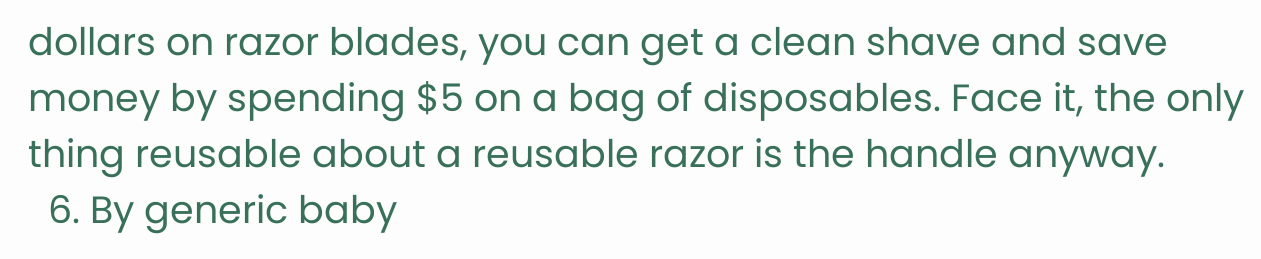dollars on razor blades, you can get a clean shave and save money by spending $5 on a bag of disposables. Face it, the only thing reusable about a reusable razor is the handle anyway.
  6. By generic baby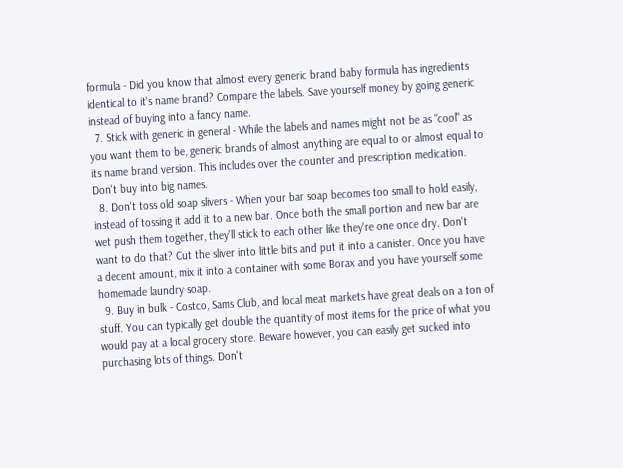formula - Did you know that almost every generic brand baby formula has ingredients identical to it's name brand? Compare the labels. Save yourself money by going generic instead of buying into a fancy name.
  7. Stick with generic in general - While the labels and names might not be as "cool" as you want them to be, generic brands of almost anything are equal to or almost equal to its name brand version. This includes over the counter and prescription medication. Don't buy into big names.
  8. Don't toss old soap slivers - When your bar soap becomes too small to hold easily, instead of tossing it add it to a new bar. Once both the small portion and new bar are wet push them together, they'll stick to each other like they're one once dry. Don't want to do that? Cut the sliver into little bits and put it into a canister. Once you have a decent amount, mix it into a container with some Borax and you have yourself some homemade laundry soap.
  9. Buy in bulk - Costco, Sams Club, and local meat markets have great deals on a ton of stuff. You can typically get double the quantity of most items for the price of what you would pay at a local grocery store. Beware however, you can easily get sucked into purchasing lots of things. Don't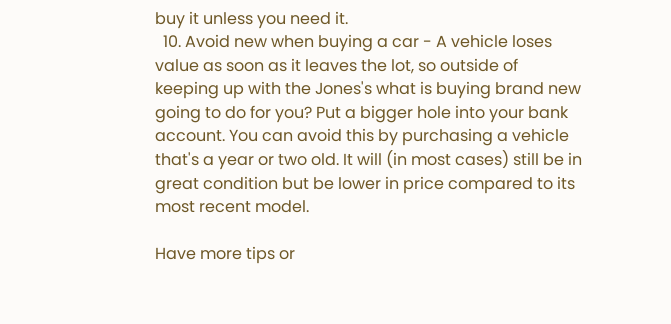buy it unless you need it.
  10. Avoid new when buying a car - A vehicle loses value as soon as it leaves the lot, so outside of keeping up with the Jones's what is buying brand new going to do for you? Put a bigger hole into your bank account. You can avoid this by purchasing a vehicle that's a year or two old. It will (in most cases) still be in great condition but be lower in price compared to its most recent model.

Have more tips or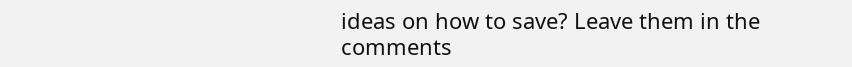ideas on how to save? Leave them in the comments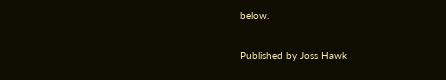below.

Published by Joss Hawk